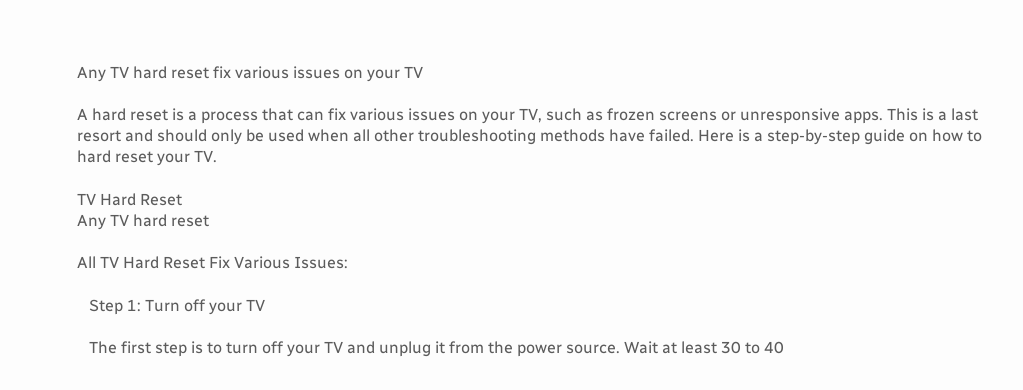Any TV hard reset fix various issues on your TV

A hard reset is a process that can fix various issues on your TV, such as frozen screens or unresponsive apps. This is a last resort and should only be used when all other troubleshooting methods have failed. Here is a step-by-step guide on how to hard reset your TV.

TV Hard Reset
Any TV hard reset

All TV Hard Reset Fix Various Issues:

   Step 1: Turn off your TV

   The first step is to turn off your TV and unplug it from the power source. Wait at least 30 to 40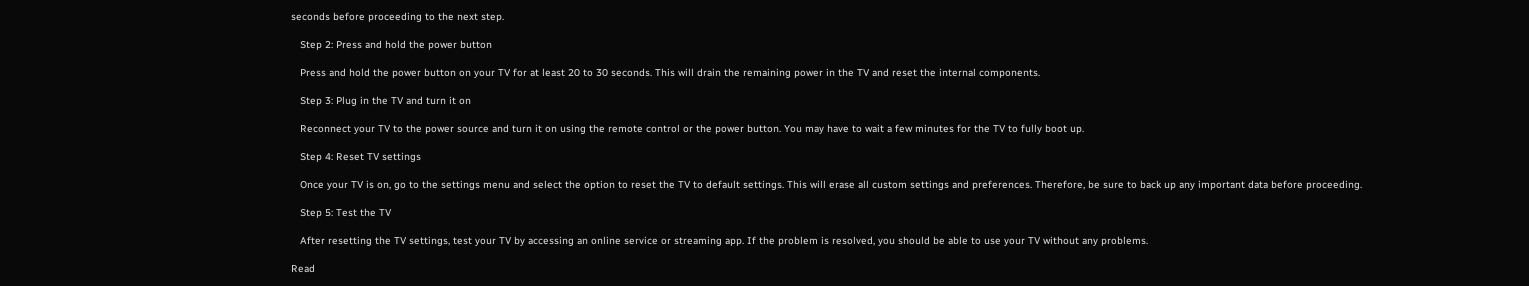seconds before proceeding to the next step.

   Step 2: Press and hold the power button

   Press and hold the power button on your TV for at least 20 to 30 seconds. This will drain the remaining power in the TV and reset the internal components.

   Step 3: Plug in the TV and turn it on

   Reconnect your TV to the power source and turn it on using the remote control or the power button. You may have to wait a few minutes for the TV to fully boot up.

   Step 4: Reset TV settings

   Once your TV is on, go to the settings menu and select the option to reset the TV to default settings. This will erase all custom settings and preferences. Therefore, be sure to back up any important data before proceeding.

   Step 5: Test the TV

   After resetting the TV settings, test your TV by accessing an online service or streaming app. If the problem is resolved, you should be able to use your TV without any problems.

Read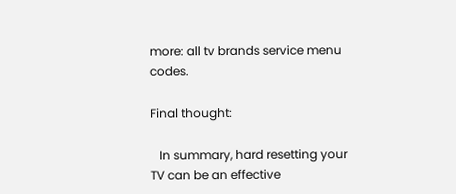more: all tv brands service menu codes.

Final thought:

   In summary, hard resetting your TV can be an effective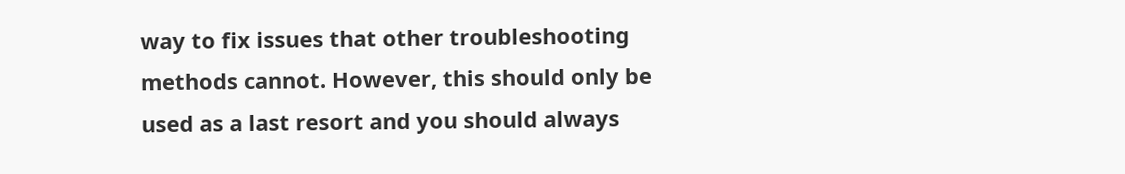way to fix issues that other troubleshooting methods cannot. However, this should only be used as a last resort and you should always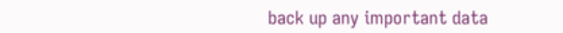back up any important data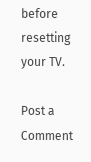before resetting your TV.

Post a Comment